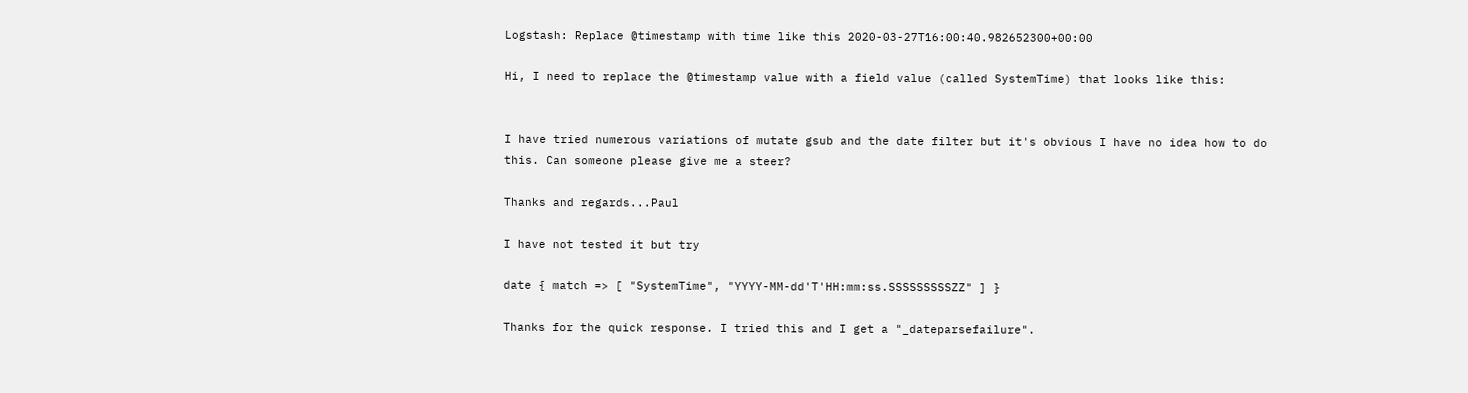Logstash: Replace @timestamp with time like this 2020-03-27T16:00:40.982652300+00:00

Hi, I need to replace the @timestamp value with a field value (called SystemTime) that looks like this:


I have tried numerous variations of mutate gsub and the date filter but it's obvious I have no idea how to do this. Can someone please give me a steer?

Thanks and regards...Paul

I have not tested it but try

date { match => [ "SystemTime", "YYYY-MM-dd'T'HH:mm:ss.SSSSSSSSSZZ" ] }

Thanks for the quick response. I tried this and I get a "_dateparsefailure".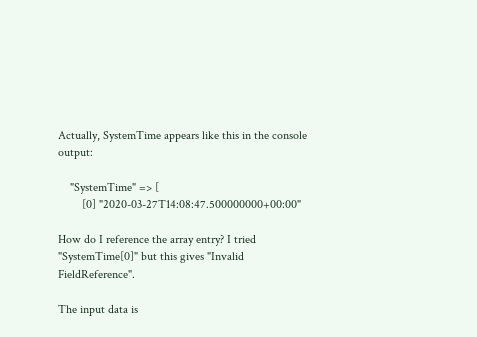Actually, SystemTime appears like this in the console output:

    "SystemTime" => [
        [0] "2020-03-27T14:08:47.500000000+00:00"

How do I reference the array entry? I tried "SystemTime[0]" but this gives "Invalid FieldReference".

The input data is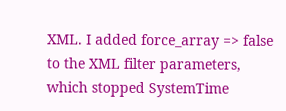XML. I added force_array => false to the XML filter parameters, which stopped SystemTime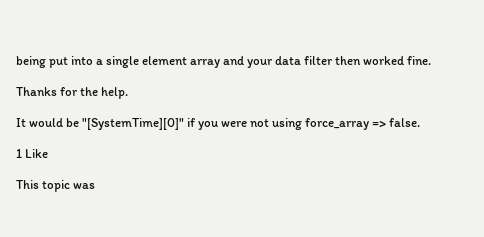being put into a single element array and your data filter then worked fine.

Thanks for the help.

It would be "[SystemTime][0]" if you were not using force_array => false.

1 Like

This topic was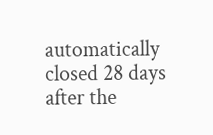automatically closed 28 days after the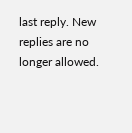last reply. New replies are no longer allowed.